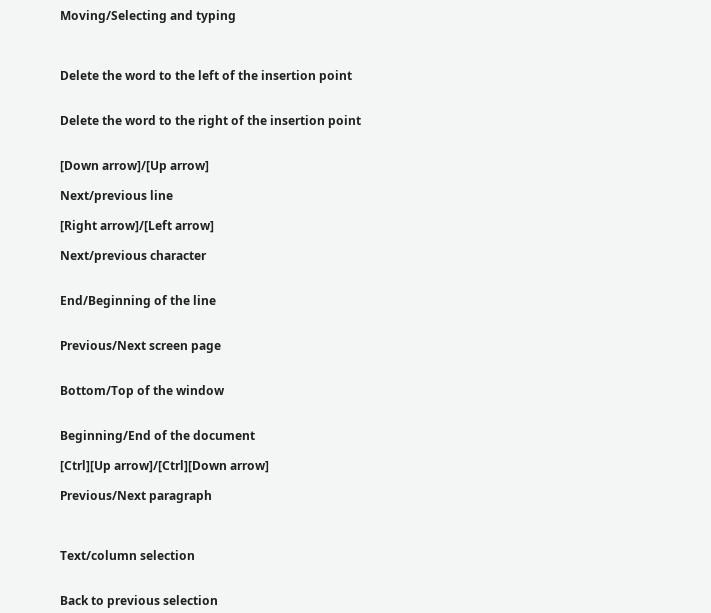Moving/Selecting and typing



Delete the word to the left of the insertion point


Delete the word to the right of the insertion point


[Down arrow]/[Up arrow]

Next/previous line

[Right arrow]/[Left arrow]

Next/previous character


End/Beginning of the line


Previous/Next screen page


Bottom/Top of the window


Beginning/End of the document

[Ctrl][Up arrow]/[Ctrl][Down arrow]

Previous/Next paragraph



Text/column selection


Back to previous selection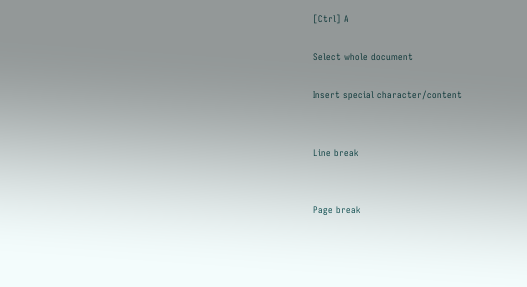[Ctrl] A

Select whole document

Insert special character/content


Line break


Page break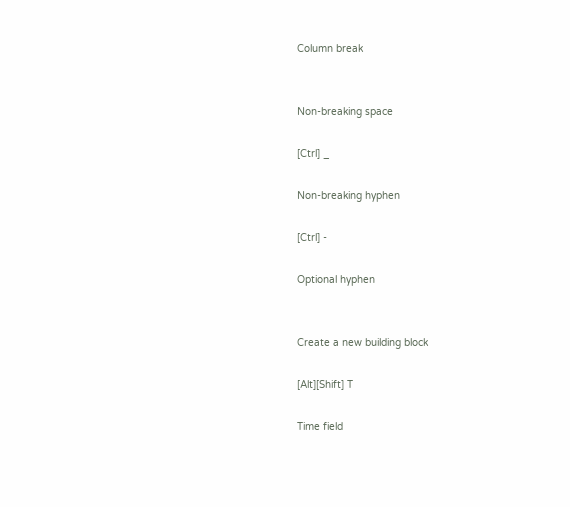Column break


Non-breaking space

[Ctrl] _

Non-breaking hyphen

[Ctrl] -

Optional hyphen


Create a new building block

[Alt][Shift] T

Time field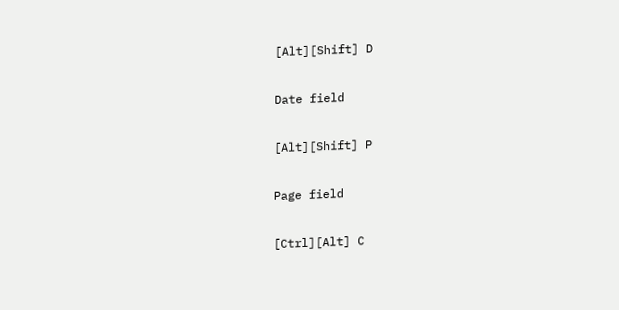[Alt][Shift] D

Date field

[Alt][Shift] P

Page field

[Ctrl][Alt] C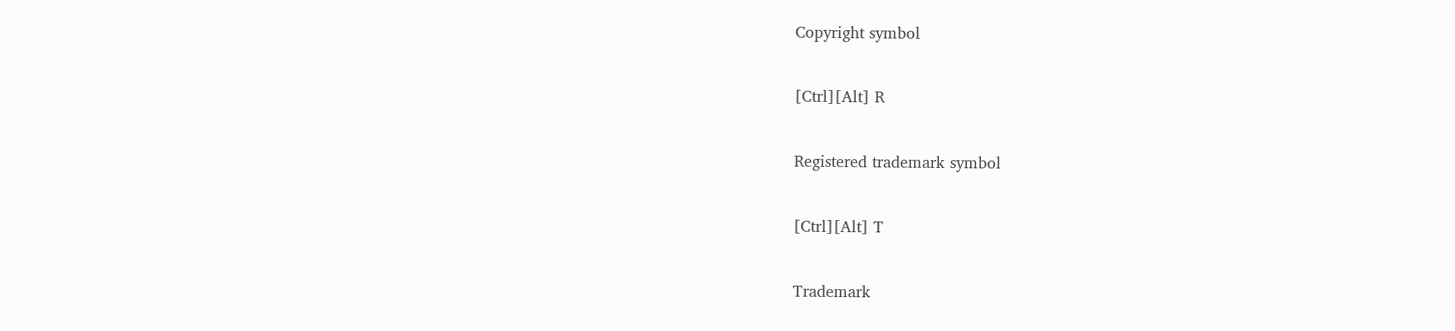Copyright symbol

[Ctrl][Alt] R

Registered trademark symbol

[Ctrl][Alt] T

Trademark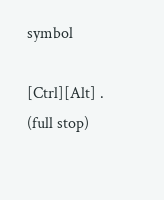symbol

[Ctrl][Alt] . (full stop)